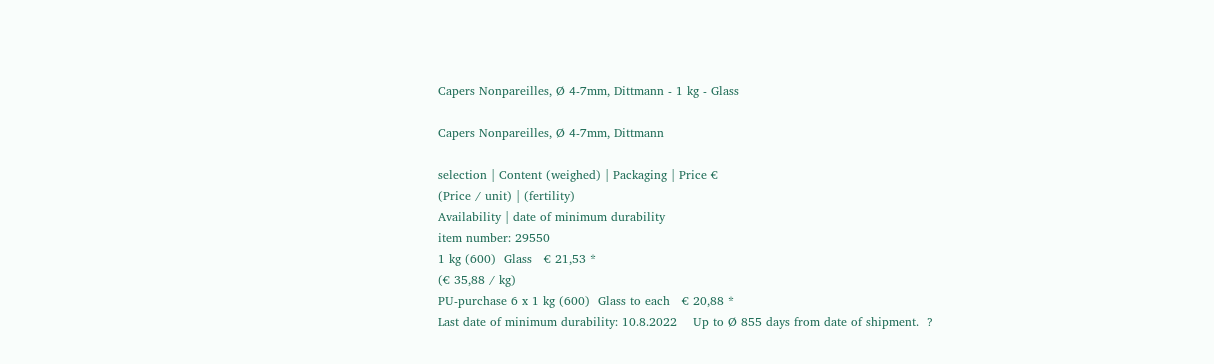Capers Nonpareilles, Ø 4-7mm, Dittmann - 1 kg - Glass

Capers Nonpareilles, Ø 4-7mm, Dittmann

selection | Content (weighed) | Packaging | Price €
(Price / unit) | (fertility)
Availability | date of minimum durability
item number: 29550
1 kg (600)  Glass   € 21,53 *
(€ 35,88 / kg)
PU-purchase 6 x 1 kg (600)  Glass to each   € 20,88 *
Last date of minimum durability: 10.8.2022    Up to Ø 855 days from date of shipment.  ?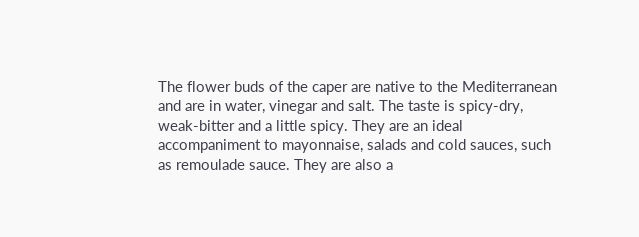The flower buds of the caper are native to the Mediterranean and are in water, vinegar and salt. The taste is spicy-dry, weak-bitter and a little spicy. They are an ideal accompaniment to mayonnaise, salads and cold sauces, such as remoulade sauce. They are also a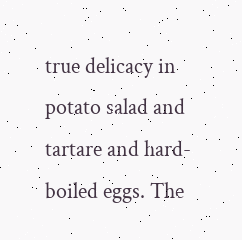true delicacy in potato salad and tartare and hard-boiled eggs. The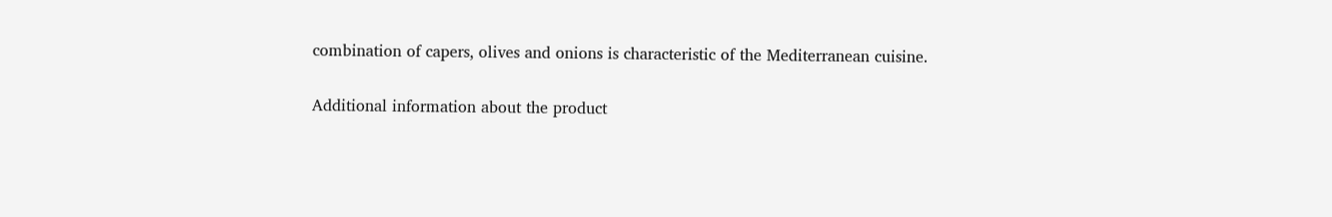combination of capers, olives and onions is characteristic of the Mediterranean cuisine.

Additional information about the product